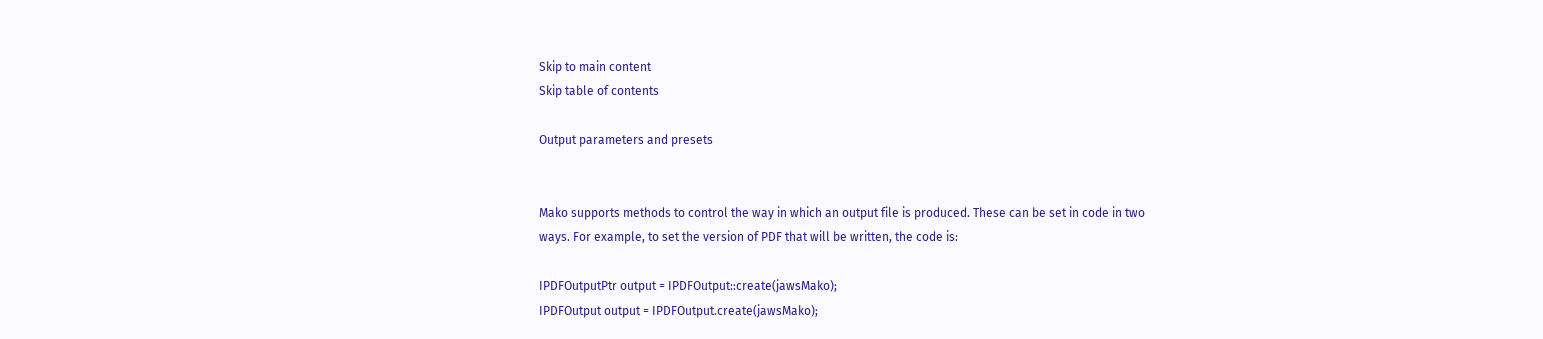Skip to main content
Skip table of contents

Output parameters and presets


Mako supports methods to control the way in which an output file is produced. These can be set in code in two ways. For example, to set the version of PDF that will be written, the code is:

IPDFOutputPtr output = IPDFOutput::create(jawsMako);
IPDFOutput output = IPDFOutput.create(jawsMako);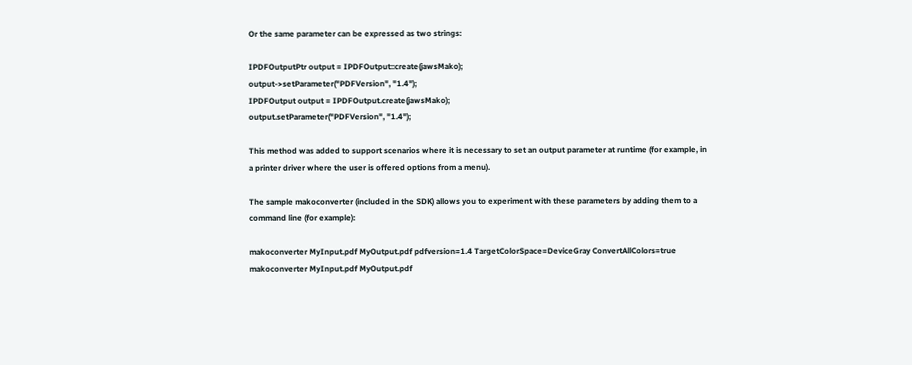Or the same parameter can be expressed as two strings:

IPDFOutputPtr output = IPDFOutput::create(jawsMako);
output->setParameter("PDFVersion", "1.4");
IPDFOutput output = IPDFOutput.create(jawsMako);
output.setParameter("PDFVersion", "1.4");

This method was added to support scenarios where it is necessary to set an output parameter at runtime (for example, in a printer driver where the user is offered options from a menu).

The sample makoconverter (included in the SDK) allows you to experiment with these parameters by adding them to a command line (for example):

makoconverter MyInput.pdf MyOutput.pdf pdfversion=1.4 TargetColorSpace=DeviceGray ConvertAllColors=true
makoconverter MyInput.pdf MyOutput.pdf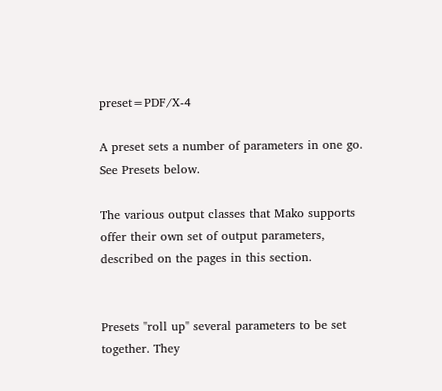preset=PDF/X-4

A preset sets a number of parameters in one go. See Presets below.

The various output classes that Mako supports offer their own set of output parameters, described on the pages in this section.


Presets "roll up" several parameters to be set together. They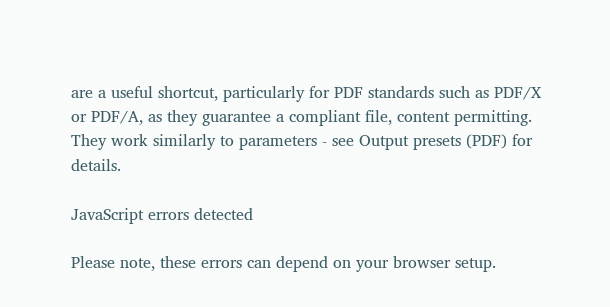are a useful shortcut, particularly for PDF standards such as PDF/X or PDF/A, as they guarantee a compliant file, content permitting. They work similarly to parameters - see Output presets (PDF) for details.

JavaScript errors detected

Please note, these errors can depend on your browser setup.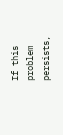If this problem persists,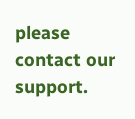please contact our support.